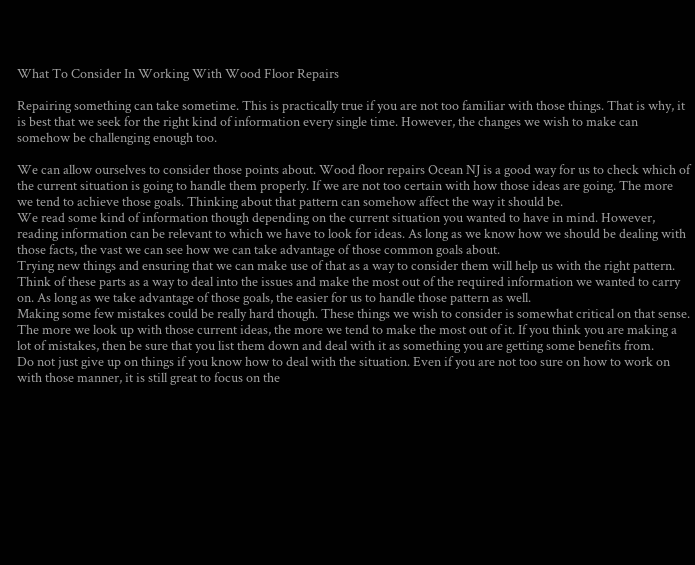What To Consider In Working With Wood Floor Repairs

Repairing something can take sometime. This is practically true if you are not too familiar with those things. That is why, it is best that we seek for the right kind of information every single time. However, the changes we wish to make can somehow be challenging enough too.

We can allow ourselves to consider those points about. Wood floor repairs Ocean NJ is a good way for us to check which of the current situation is going to handle them properly. If we are not too certain with how those ideas are going. The more we tend to achieve those goals. Thinking about that pattern can somehow affect the way it should be.
We read some kind of information though depending on the current situation you wanted to have in mind. However, reading information can be relevant to which we have to look for ideas. As long as we know how we should be dealing with those facts, the vast we can see how we can take advantage of those common goals about.
Trying new things and ensuring that we can make use of that as a way to consider them will help us with the right pattern. Think of these parts as a way to deal into the issues and make the most out of the required information we wanted to carry on. As long as we take advantage of those goals, the easier for us to handle those pattern as well.
Making some few mistakes could be really hard though. These things we wish to consider is somewhat critical on that sense. The more we look up with those current ideas, the more we tend to make the most out of it. If you think you are making a lot of mistakes, then be sure that you list them down and deal with it as something you are getting some benefits from.
Do not just give up on things if you know how to deal with the situation. Even if you are not too sure on how to work on with those manner, it is still great to focus on the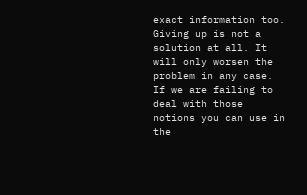exact information too. Giving up is not a solution at all. It will only worsen the problem in any case. If we are failing to deal with those notions you can use in the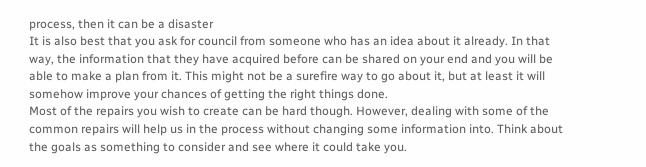process, then it can be a disaster
It is also best that you ask for council from someone who has an idea about it already. In that way, the information that they have acquired before can be shared on your end and you will be able to make a plan from it. This might not be a surefire way to go about it, but at least it will somehow improve your chances of getting the right things done.
Most of the repairs you wish to create can be hard though. However, dealing with some of the common repairs will help us in the process without changing some information into. Think about the goals as something to consider and see where it could take you.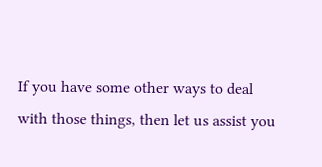If you have some other ways to deal with those things, then let us assist you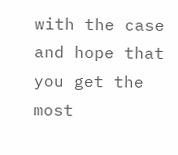with the case and hope that you get the most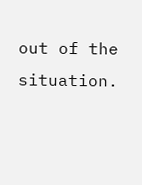out of the situation.